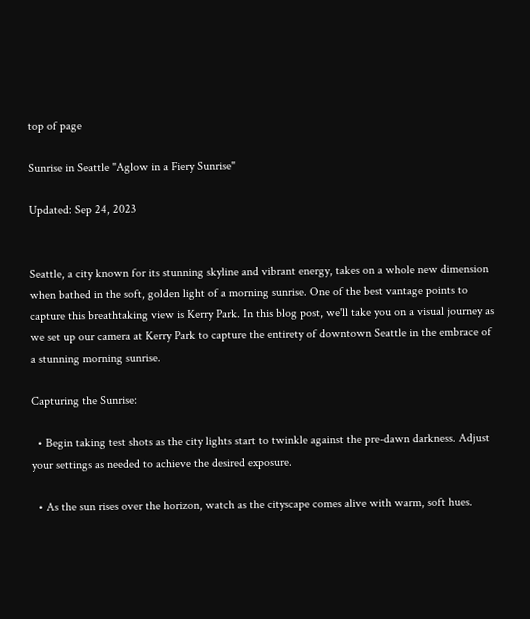top of page

Sunrise in Seattle "Aglow in a Fiery Sunrise"

Updated: Sep 24, 2023


Seattle, a city known for its stunning skyline and vibrant energy, takes on a whole new dimension when bathed in the soft, golden light of a morning sunrise. One of the best vantage points to capture this breathtaking view is Kerry Park. In this blog post, we'll take you on a visual journey as we set up our camera at Kerry Park to capture the entirety of downtown Seattle in the embrace of a stunning morning sunrise.

Capturing the Sunrise:

  • Begin taking test shots as the city lights start to twinkle against the pre-dawn darkness. Adjust your settings as needed to achieve the desired exposure.

  • As the sun rises over the horizon, watch as the cityscape comes alive with warm, soft hues.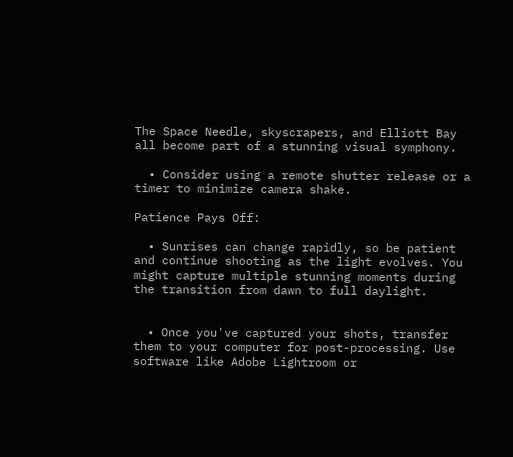The Space Needle, skyscrapers, and Elliott Bay all become part of a stunning visual symphony.

  • Consider using a remote shutter release or a timer to minimize camera shake.

Patience Pays Off:

  • Sunrises can change rapidly, so be patient and continue shooting as the light evolves. You might capture multiple stunning moments during the transition from dawn to full daylight.


  • Once you've captured your shots, transfer them to your computer for post-processing. Use software like Adobe Lightroom or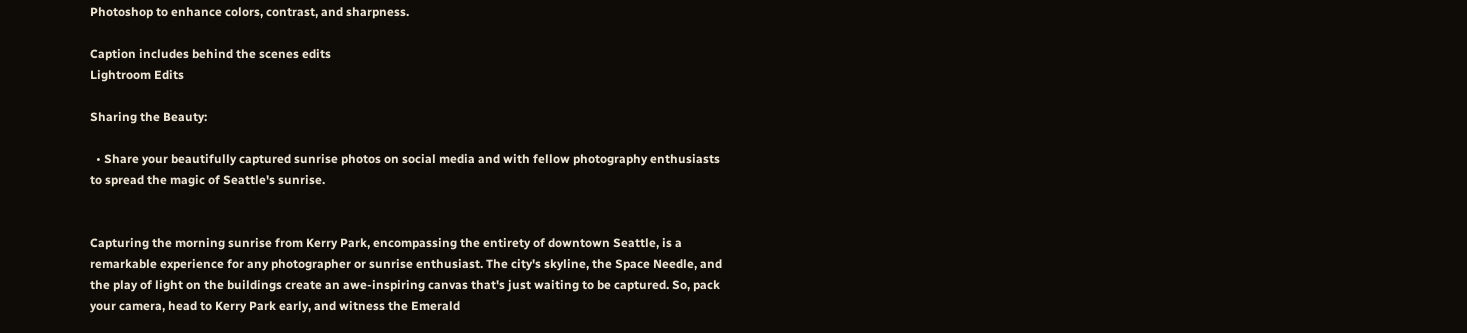Photoshop to enhance colors, contrast, and sharpness.

Caption includes behind the scenes edits
Lightroom Edits

Sharing the Beauty:

  • Share your beautifully captured sunrise photos on social media and with fellow photography enthusiasts to spread the magic of Seattle's sunrise.


Capturing the morning sunrise from Kerry Park, encompassing the entirety of downtown Seattle, is a remarkable experience for any photographer or sunrise enthusiast. The city's skyline, the Space Needle, and the play of light on the buildings create an awe-inspiring canvas that's just waiting to be captured. So, pack your camera, head to Kerry Park early, and witness the Emerald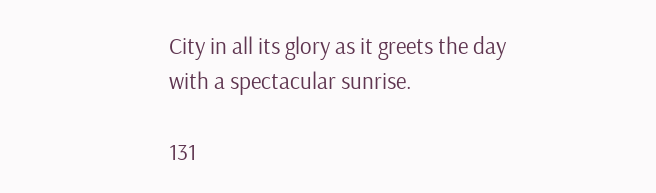City in all its glory as it greets the day with a spectacular sunrise.

131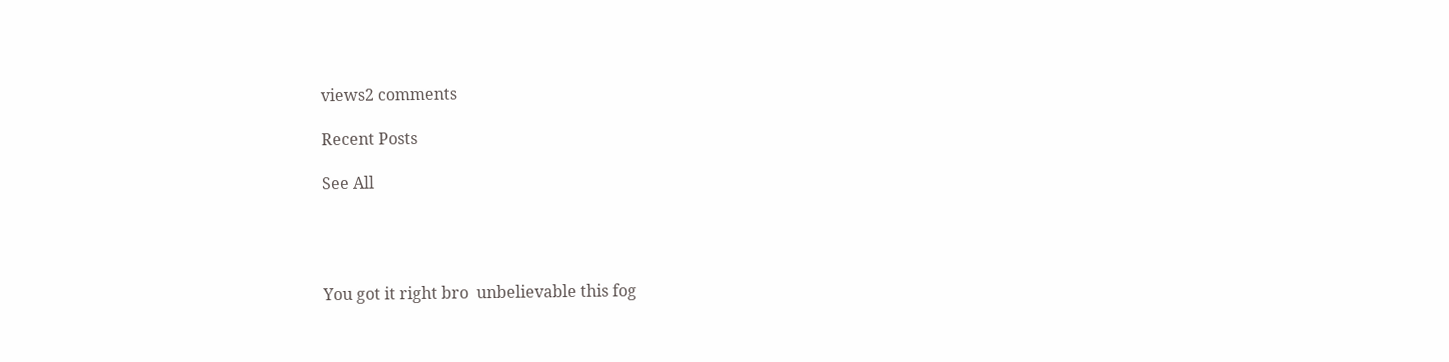views2 comments

Recent Posts

See All




You got it right bro  unbelievable this fog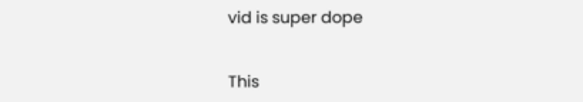vid is super dope


This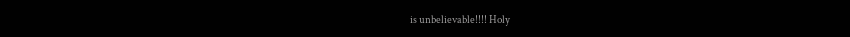is unbelievable!!!! Holy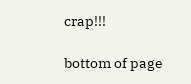crap!!!

bottom of page